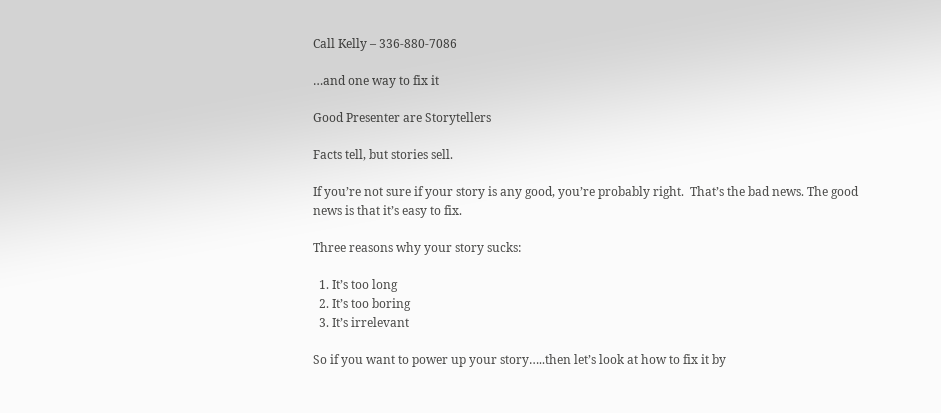Call Kelly – 336-880-7086

…and one way to fix it

Good Presenter are Storytellers

Facts tell, but stories sell.

If you’re not sure if your story is any good, you’re probably right.  That’s the bad news. The good news is that it’s easy to fix.

Three reasons why your story sucks:

  1. It’s too long
  2. It’s too boring
  3. It’s irrelevant

So if you want to power up your story…..then let’s look at how to fix it by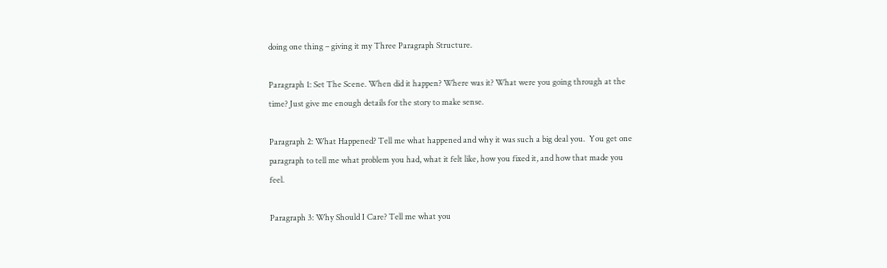doing one thing – giving it my Three Paragraph Structure.

Paragraph 1: Set The Scene. When did it happen? Where was it? What were you going through at the time? Just give me enough details for the story to make sense.

Paragraph 2: What Happened? Tell me what happened and why it was such a big deal you.  You get one paragraph to tell me what problem you had, what it felt like, how you fixed it, and how that made you feel.

Paragraph 3: Why Should I Care? Tell me what you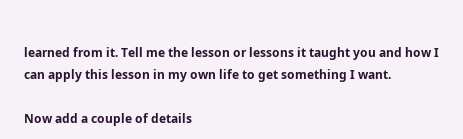learned from it. Tell me the lesson or lessons it taught you and how I can apply this lesson in my own life to get something I want.

Now add a couple of details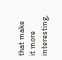that make it more interesting,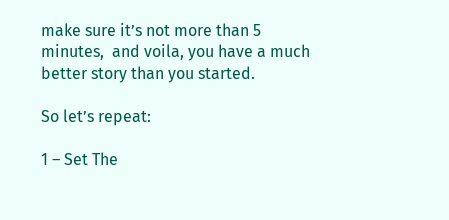make sure it’s not more than 5 minutes,  and voila, you have a much better story than you started.

So let’s repeat:

1 – Set The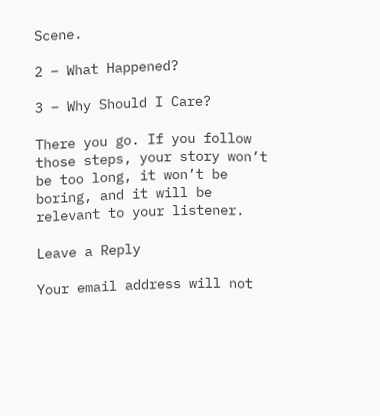Scene.

2 – What Happened?

3 – Why Should I Care?

There you go. If you follow those steps, your story won’t be too long, it won’t be boring, and it will be relevant to your listener.

Leave a Reply

Your email address will not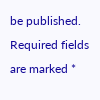be published. Required fields are marked *